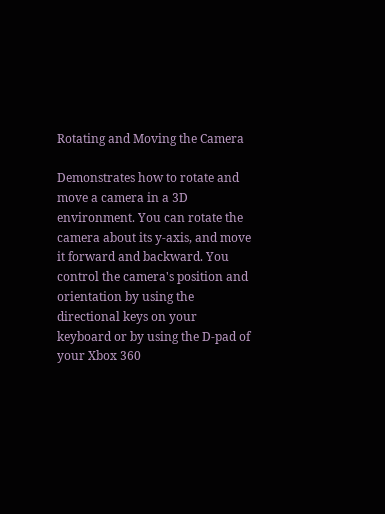Rotating and Moving the Camera

Demonstrates how to rotate and move a camera in a 3D environment. You can rotate the camera about its y-axis, and move it forward and backward. You control the camera's position and orientation by using the directional keys on your keyboard or by using the D-pad of your Xbox 360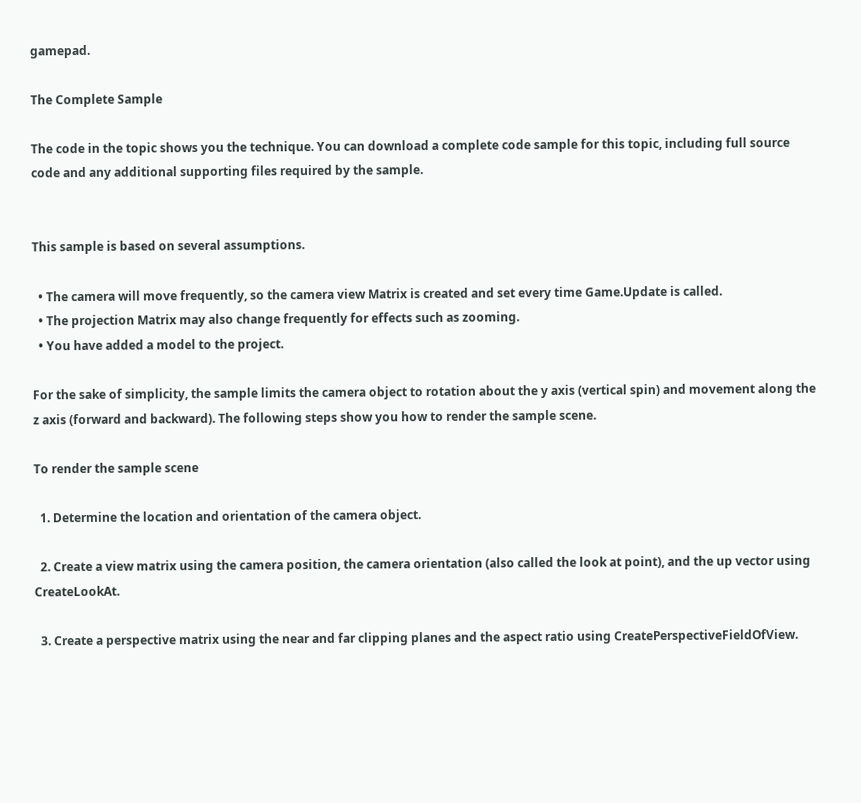gamepad.

The Complete Sample

The code in the topic shows you the technique. You can download a complete code sample for this topic, including full source code and any additional supporting files required by the sample.


This sample is based on several assumptions.

  • The camera will move frequently, so the camera view Matrix is created and set every time Game.Update is called.
  • The projection Matrix may also change frequently for effects such as zooming.
  • You have added a model to the project.

For the sake of simplicity, the sample limits the camera object to rotation about the y axis (vertical spin) and movement along the z axis (forward and backward). The following steps show you how to render the sample scene.

To render the sample scene

  1. Determine the location and orientation of the camera object.

  2. Create a view matrix using the camera position, the camera orientation (also called the look at point), and the up vector using CreateLookAt.

  3. Create a perspective matrix using the near and far clipping planes and the aspect ratio using CreatePerspectiveFieldOfView.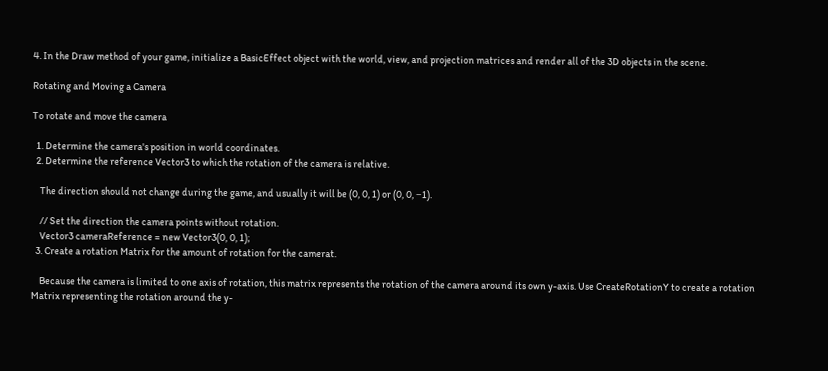4. In the Draw method of your game, initialize a BasicEffect object with the world, view, and projection matrices and render all of the 3D objects in the scene.

Rotating and Moving a Camera

To rotate and move the camera

  1. Determine the camera's position in world coordinates.
  2. Determine the reference Vector3 to which the rotation of the camera is relative.

    The direction should not change during the game, and usually it will be (0, 0, 1) or (0, 0, −1).

    // Set the direction the camera points without rotation.
    Vector3 cameraReference = new Vector3(0, 0, 1);
  3. Create a rotation Matrix for the amount of rotation for the camerat.

    Because the camera is limited to one axis of rotation, this matrix represents the rotation of the camera around its own y-axis. Use CreateRotationY to create a rotation Matrix representing the rotation around the y-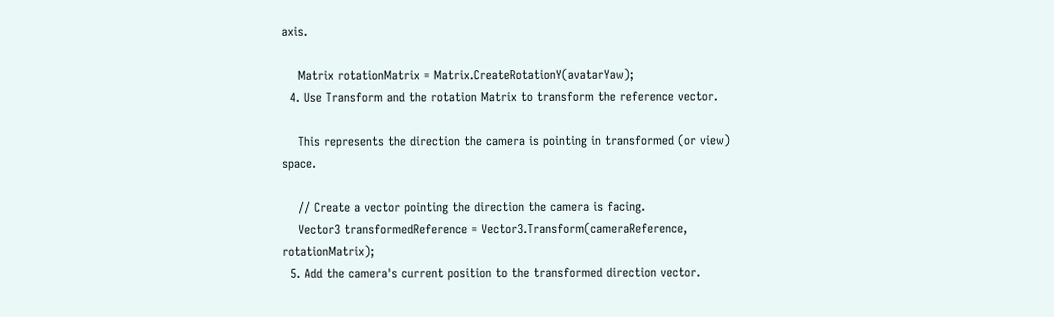axis.

    Matrix rotationMatrix = Matrix.CreateRotationY(avatarYaw);
  4. Use Transform and the rotation Matrix to transform the reference vector.

    This represents the direction the camera is pointing in transformed (or view) space.

    // Create a vector pointing the direction the camera is facing.
    Vector3 transformedReference = Vector3.Transform(cameraReference, rotationMatrix);
  5. Add the camera's current position to the transformed direction vector.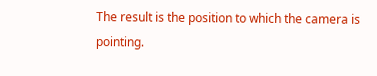The result is the position to which the camera is pointing.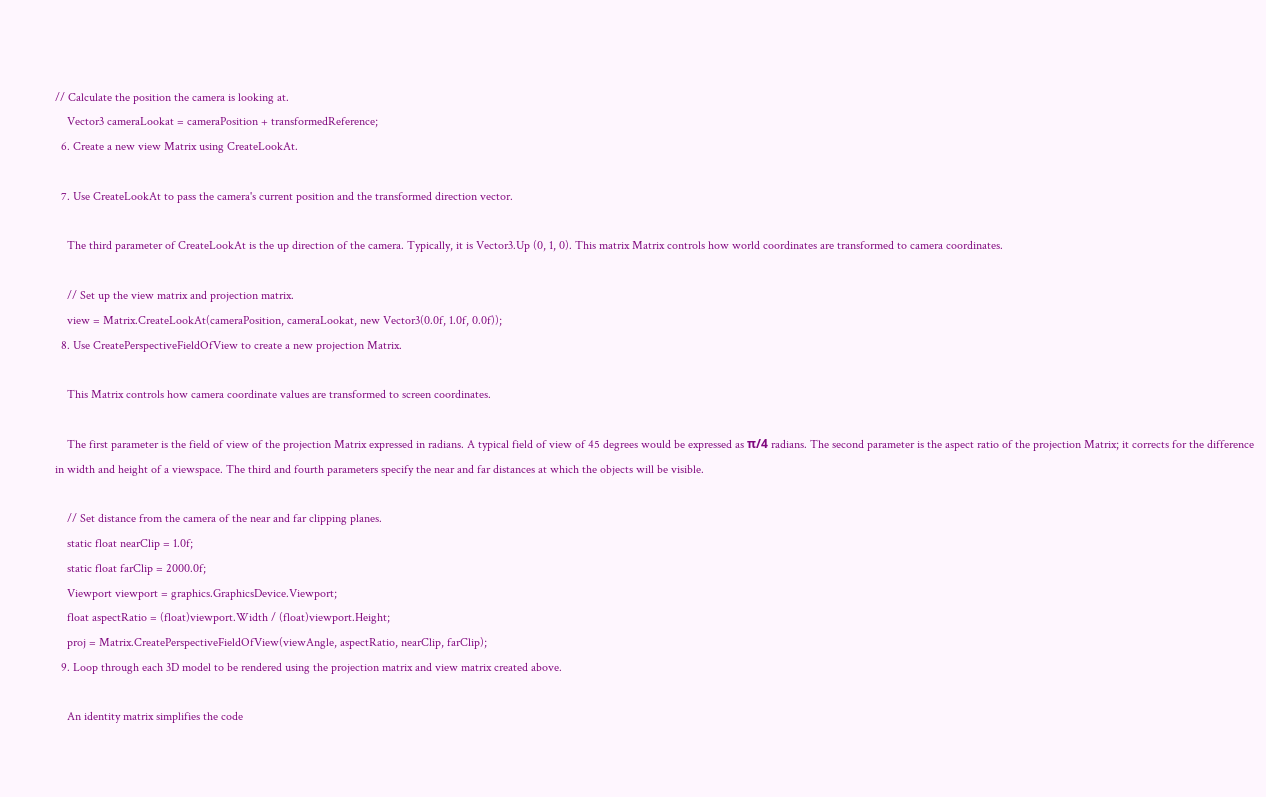// Calculate the position the camera is looking at.
    Vector3 cameraLookat = cameraPosition + transformedReference;
  6. Create a new view Matrix using CreateLookAt.

  7. Use CreateLookAt to pass the camera's current position and the transformed direction vector.

    The third parameter of CreateLookAt is the up direction of the camera. Typically, it is Vector3.Up (0, 1, 0). This matrix Matrix controls how world coordinates are transformed to camera coordinates.

    // Set up the view matrix and projection matrix.
    view = Matrix.CreateLookAt(cameraPosition, cameraLookat, new Vector3(0.0f, 1.0f, 0.0f));
  8. Use CreatePerspectiveFieldOfView to create a new projection Matrix.

    This Matrix controls how camera coordinate values are transformed to screen coordinates.

    The first parameter is the field of view of the projection Matrix expressed in radians. A typical field of view of 45 degrees would be expressed as π/4 radians. The second parameter is the aspect ratio of the projection Matrix; it corrects for the difference in width and height of a viewspace. The third and fourth parameters specify the near and far distances at which the objects will be visible.

    // Set distance from the camera of the near and far clipping planes.
    static float nearClip = 1.0f;
    static float farClip = 2000.0f;
    Viewport viewport = graphics.GraphicsDevice.Viewport;
    float aspectRatio = (float)viewport.Width / (float)viewport.Height;
    proj = Matrix.CreatePerspectiveFieldOfView(viewAngle, aspectRatio, nearClip, farClip);
  9. Loop through each 3D model to be rendered using the projection matrix and view matrix created above.

    An identity matrix simplifies the code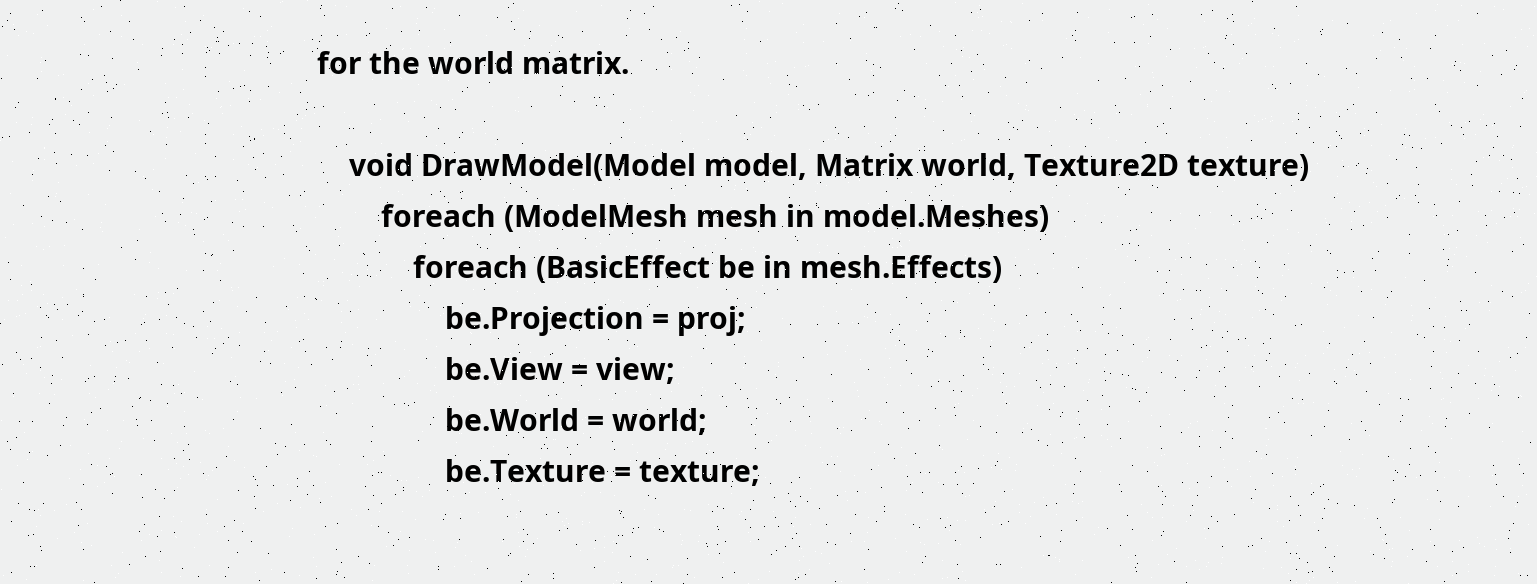for the world matrix.

    void DrawModel(Model model, Matrix world, Texture2D texture)
        foreach (ModelMesh mesh in model.Meshes)
            foreach (BasicEffect be in mesh.Effects)
                be.Projection = proj;
                be.View = view;
                be.World = world;
                be.Texture = texture;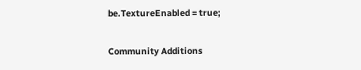be.TextureEnabled = true;

Community Additions